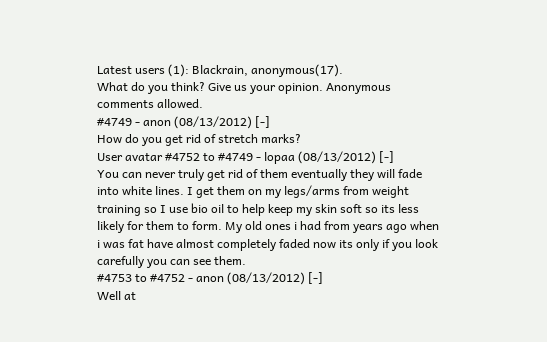Latest users (1): Blackrain, anonymous(17).
What do you think? Give us your opinion. Anonymous comments allowed.
#4749 - anon (08/13/2012) [-]
How do you get rid of stretch marks?
User avatar #4752 to #4749 - lopaa (08/13/2012) [-]
You can never truly get rid of them eventually they will fade into white lines. I get them on my legs/arms from weight training so I use bio oil to help keep my skin soft so its less likely for them to form. My old ones i had from years ago when i was fat have almost completely faded now its only if you look carefully you can see them.
#4753 to #4752 - anon (08/13/2012) [-]
Well at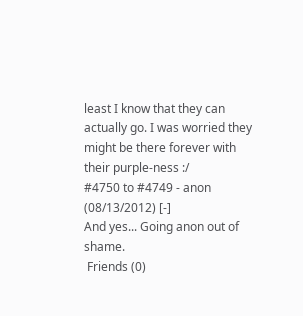least I know that they can actually go. I was worried they might be there forever with their purple-ness :/
#4750 to #4749 - anon (08/13/2012) [-]
And yes... Going anon out of shame.
 Friends (0)